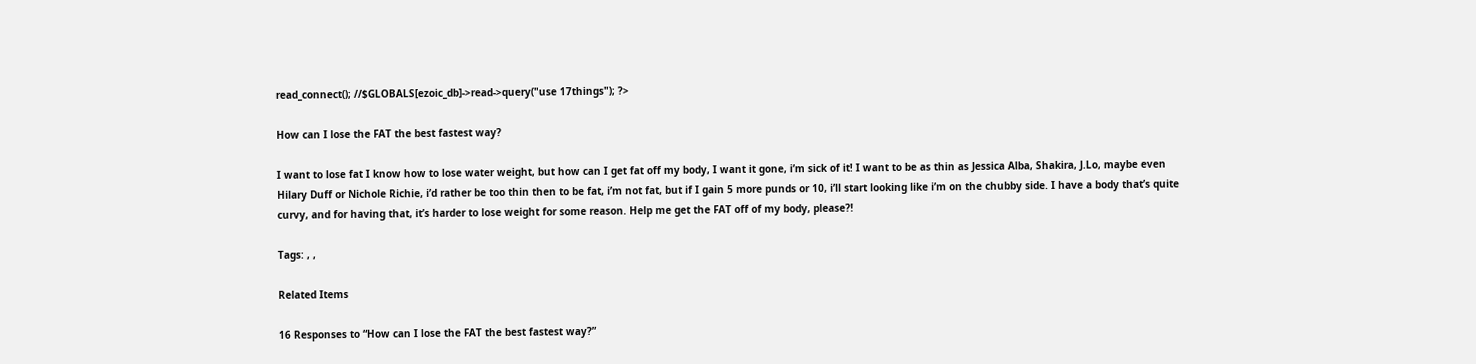read_connect(); //$GLOBALS[ezoic_db]->read->query("use 17things"); ?>

How can I lose the FAT the best fastest way?

I want to lose fat I know how to lose water weight, but how can I get fat off my body, I want it gone, i’m sick of it! I want to be as thin as Jessica Alba, Shakira, J.Lo, maybe even Hilary Duff or Nichole Richie, i’d rather be too thin then to be fat, i’m not fat, but if I gain 5 more punds or 10, i’ll start looking like i’m on the chubby side. I have a body that’s quite curvy, and for having that, it’s harder to lose weight for some reason. Help me get the FAT off of my body, please?!

Tags: , ,

Related Items

16 Responses to “How can I lose the FAT the best fastest way?”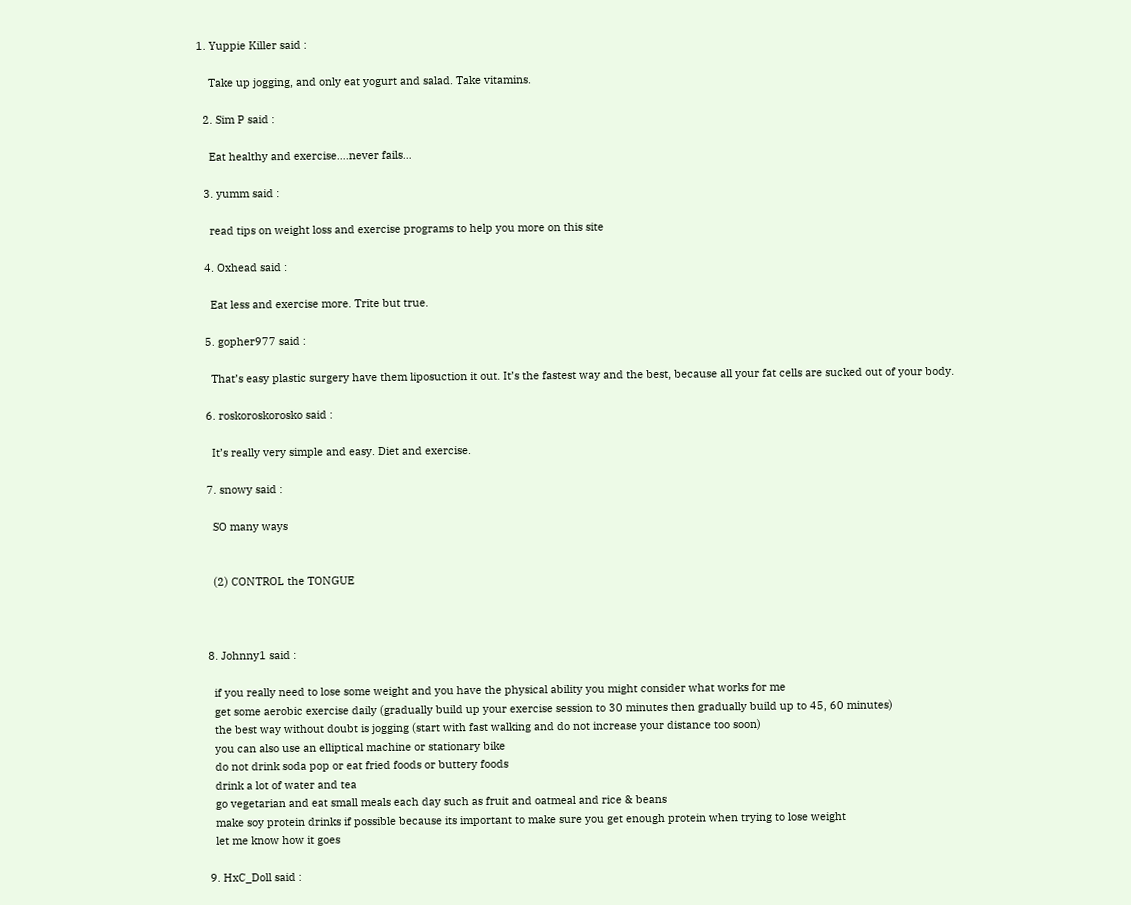1. Yuppie Killer said :

    Take up jogging, and only eat yogurt and salad. Take vitamins.

  2. Sim P said :

    Eat healthy and exercise….never fails…

  3. yumm said :

    read tips on weight loss and exercise programs to help you more on this site

  4. Oxhead said :

    Eat less and exercise more. Trite but true.

  5. gopher977 said :

    That’s easy plastic surgery have them liposuction it out. It’s the fastest way and the best, because all your fat cells are sucked out of your body.

  6. roskoroskorosko said :

    It’s really very simple and easy. Diet and exercise.

  7. snowy said :

    SO many ways


    (2) CONTROL the TONGUE



  8. Johnny1 said :

    if you really need to lose some weight and you have the physical ability you might consider what works for me
    get some aerobic exercise daily (gradually build up your exercise session to 30 minutes then gradually build up to 45, 60 minutes)
    the best way without doubt is jogging (start with fast walking and do not increase your distance too soon)
    you can also use an elliptical machine or stationary bike
    do not drink soda pop or eat fried foods or buttery foods
    drink a lot of water and tea
    go vegetarian and eat small meals each day such as fruit and oatmeal and rice & beans
    make soy protein drinks if possible because its important to make sure you get enough protein when trying to lose weight
    let me know how it goes

  9. HxC_Doll said :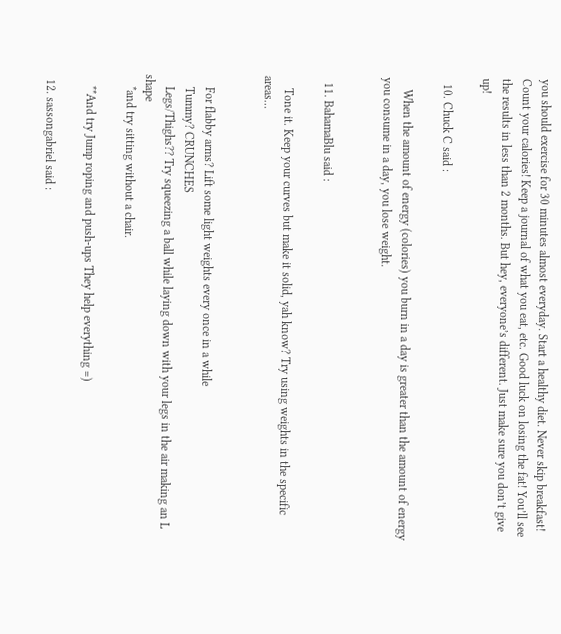you should exercise for 30 minutes almost everyday. Start a healthy diet. Never skip breakfast! Count your calories! Keep a journal of what you eat, etc. Good luck on losing the fat! You’ll see the results in less than 2 months. But hey, everyone’s different. Just make sure you don’t give up!

  10. Chuck C said :

    When the amount of energy (colories) you burn in a day is greater than the amount of energy you consume in a day, you lose weight.


  11. BahamaBlu said :

    Tone it. Keep your curves but make it solid, yah know? Try using weights in the specific areas…


    For flabby arms? Lift some light weights every once in a while
    Tummy? CRUNCHES
    Legs/Thighs?? Try squeezing a ball while laying down with your legs in the air making an L shape
    *and try sitting without a chair.

    **And try Jump roping and push-ups They help everything =)

  12. sassongabriel said :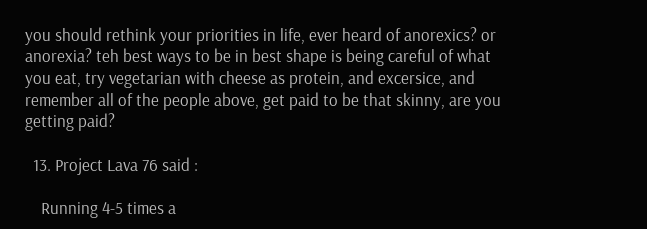you should rethink your priorities in life, ever heard of anorexics? or anorexia? teh best ways to be in best shape is being careful of what you eat, try vegetarian with cheese as protein, and excersice, and remember all of the people above, get paid to be that skinny, are you getting paid?

  13. Project Lava 76 said :

    Running 4-5 times a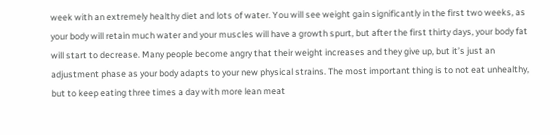week with an extremely healthy diet and lots of water. You will see weight gain significantly in the first two weeks, as your body will retain much water and your muscles will have a growth spurt, but after the first thirty days, your body fat will start to decrease. Many people become angry that their weight increases and they give up, but it’s just an adjustment phase as your body adapts to your new physical strains. The most important thing is to not eat unhealthy, but to keep eating three times a day with more lean meat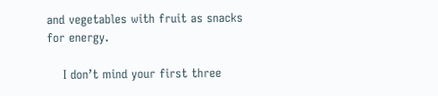and vegetables with fruit as snacks for energy.

    I don’t mind your first three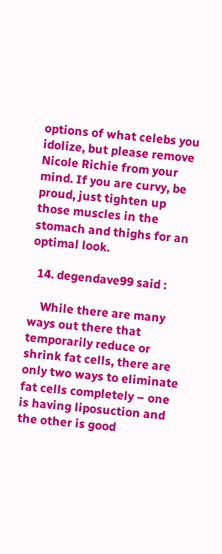options of what celebs you idolize, but please remove Nicole Richie from your mind. If you are curvy, be proud, just tighten up those muscles in the stomach and thighs for an optimal look.

  14. degendave99 said :

    While there are many ways out there that temporarily reduce or shrink fat cells, there are only two ways to eliminate fat cells completely – one is having liposuction and the other is good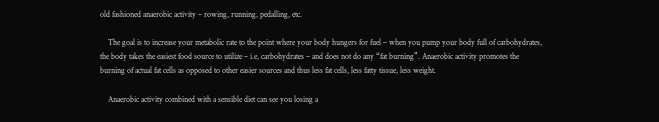old fashioned anaerobic activity – rowing, running, pedalling, etc.

    The goal is to increase your metabolic rate to the point where your body hungers for fuel – when you pump your body full of carbohydrates, the body takes the easiest food source to utilize – i.e, carbohydrates – and does not do any “fat burning”. Anaerobic activity promotes the burning of actual fat cells as opposed to other easier sources and thus less fat cells, less fatty tissue, less weight.

    Anaerobic activity combined with a sensible diet can see you losing a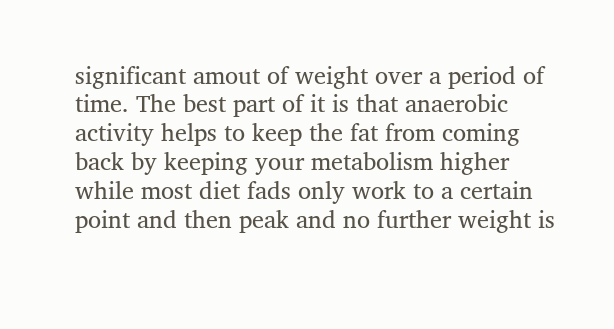significant amout of weight over a period of time. The best part of it is that anaerobic activity helps to keep the fat from coming back by keeping your metabolism higher while most diet fads only work to a certain point and then peak and no further weight is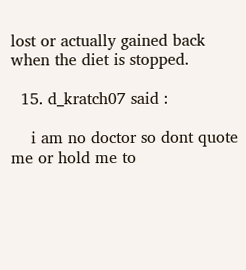lost or actually gained back when the diet is stopped.

  15. d_kratch07 said :

    i am no doctor so dont quote me or hold me to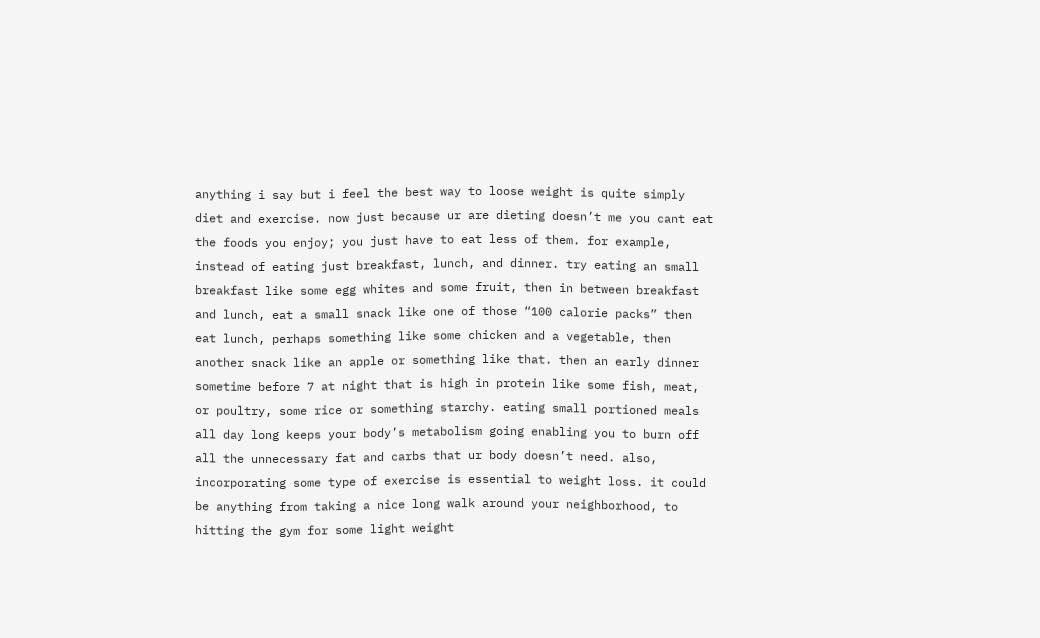anything i say but i feel the best way to loose weight is quite simply diet and exercise. now just because ur are dieting doesn’t me you cant eat the foods you enjoy; you just have to eat less of them. for example, instead of eating just breakfast, lunch, and dinner. try eating an small breakfast like some egg whites and some fruit, then in between breakfast and lunch, eat a small snack like one of those “100 calorie packs” then eat lunch, perhaps something like some chicken and a vegetable, then another snack like an apple or something like that. then an early dinner sometime before 7 at night that is high in protein like some fish, meat, or poultry, some rice or something starchy. eating small portioned meals all day long keeps your body’s metabolism going enabling you to burn off all the unnecessary fat and carbs that ur body doesn’t need. also, incorporating some type of exercise is essential to weight loss. it could be anything from taking a nice long walk around your neighborhood, to hitting the gym for some light weight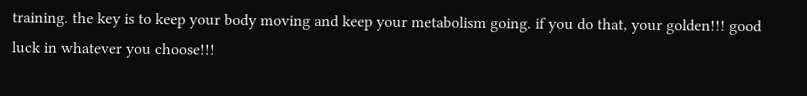training. the key is to keep your body moving and keep your metabolism going. if you do that, your golden!!! good luck in whatever you choose!!!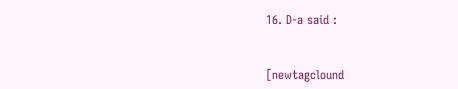16. D-a said :


[newtagclound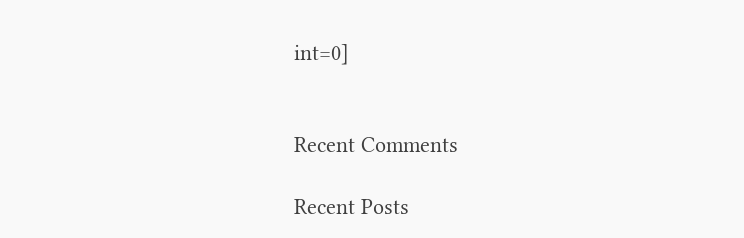int=0]


Recent Comments

Recent Posts